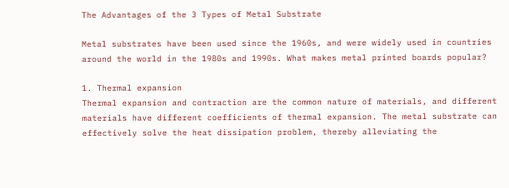The Advantages of the 3 Types of Metal Substrate

Metal substrates have been used since the 1960s, and were widely used in countries around the world in the 1980s and 1990s. What makes metal printed boards popular?

1. Thermal expansion
Thermal expansion and contraction are the common nature of materials, and different materials have different coefficients of thermal expansion. The metal substrate can effectively solve the heat dissipation problem, thereby alleviating the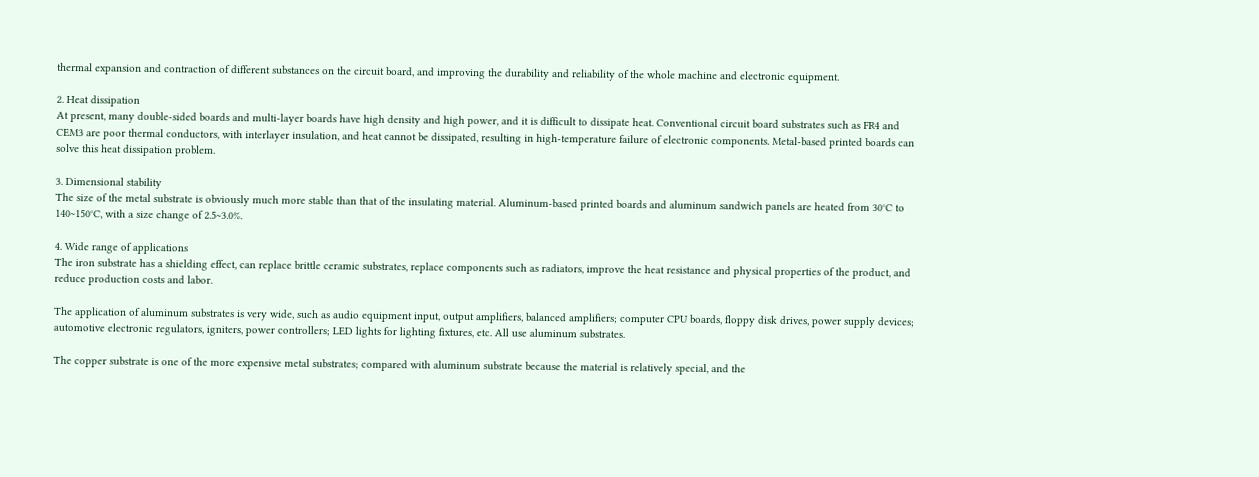thermal expansion and contraction of different substances on the circuit board, and improving the durability and reliability of the whole machine and electronic equipment.

2. Heat dissipation
At present, many double-sided boards and multi-layer boards have high density and high power, and it is difficult to dissipate heat. Conventional circuit board substrates such as FR4 and CEM3 are poor thermal conductors, with interlayer insulation, and heat cannot be dissipated, resulting in high-temperature failure of electronic components. Metal-based printed boards can solve this heat dissipation problem.

3. Dimensional stability
The size of the metal substrate is obviously much more stable than that of the insulating material. Aluminum-based printed boards and aluminum sandwich panels are heated from 30°C to 140~150°C, with a size change of 2.5~3.0%.

4. Wide range of applications
The iron substrate has a shielding effect, can replace brittle ceramic substrates, replace components such as radiators, improve the heat resistance and physical properties of the product, and reduce production costs and labor.

The application of aluminum substrates is very wide, such as audio equipment input, output amplifiers, balanced amplifiers; computer CPU boards, floppy disk drives, power supply devices; automotive electronic regulators, igniters, power controllers; LED lights for lighting fixtures, etc. All use aluminum substrates.

The copper substrate is one of the more expensive metal substrates; compared with aluminum substrate because the material is relatively special, and the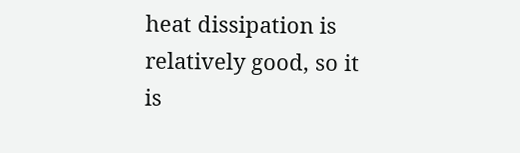heat dissipation is relatively good, so it is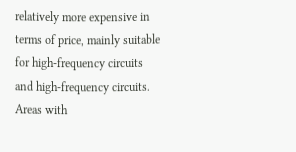relatively more expensive in terms of price, mainly suitable for high-frequency circuits and high-frequency circuits. Areas with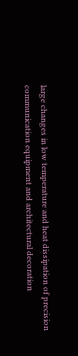large changes in low temperature and heat dissipation of precision communication equipment and architectural decoration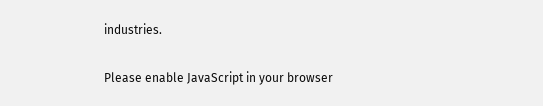industries.

Please enable JavaScript in your browser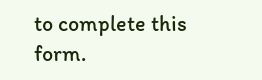to complete this form.